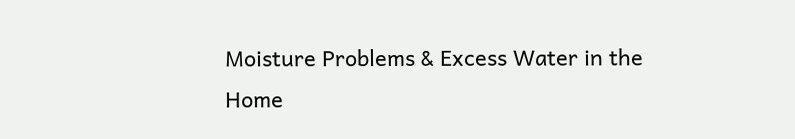Moisture Problems & Excess Water in the Home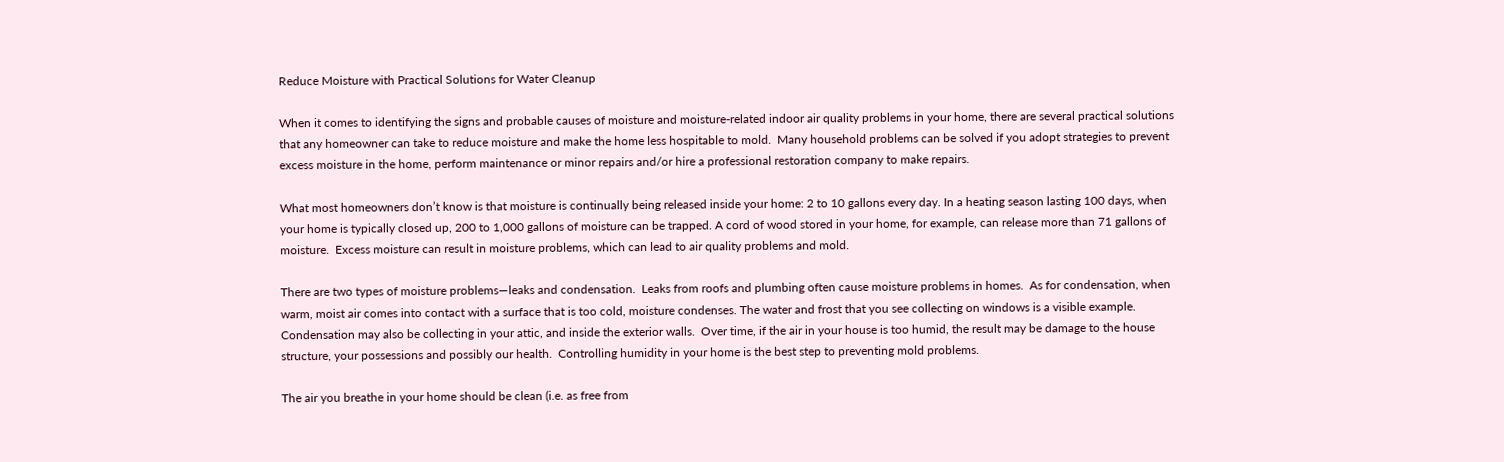Reduce Moisture with Practical Solutions for Water Cleanup

When it comes to identifying the signs and probable causes of moisture and moisture-related indoor air quality problems in your home, there are several practical solutions that any homeowner can take to reduce moisture and make the home less hospitable to mold.  Many household problems can be solved if you adopt strategies to prevent excess moisture in the home, perform maintenance or minor repairs and/or hire a professional restoration company to make repairs.

What most homeowners don’t know is that moisture is continually being released inside your home: 2 to 10 gallons every day. In a heating season lasting 100 days, when your home is typically closed up, 200 to 1,000 gallons of moisture can be trapped. A cord of wood stored in your home, for example, can release more than 71 gallons of moisture.  Excess moisture can result in moisture problems, which can lead to air quality problems and mold.

There are two types of moisture problems—leaks and condensation.  Leaks from roofs and plumbing often cause moisture problems in homes.  As for condensation, when warm, moist air comes into contact with a surface that is too cold, moisture condenses. The water and frost that you see collecting on windows is a visible example.  Condensation may also be collecting in your attic, and inside the exterior walls.  Over time, if the air in your house is too humid, the result may be damage to the house structure, your possessions and possibly our health.  Controlling humidity in your home is the best step to preventing mold problems.

The air you breathe in your home should be clean (i.e. as free from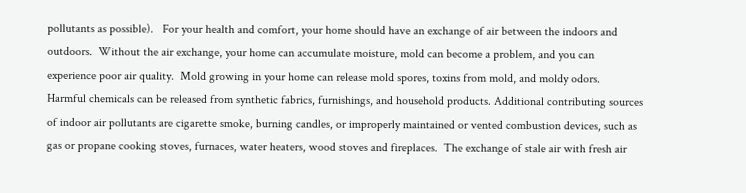pollutants as possible).   For your health and comfort, your home should have an exchange of air between the indoors and outdoors.  Without the air exchange, your home can accumulate moisture, mold can become a problem, and you can experience poor air quality.  Mold growing in your home can release mold spores, toxins from mold, and moldy odors.  Harmful chemicals can be released from synthetic fabrics, furnishings, and household products. Additional contributing sources of indoor air pollutants are cigarette smoke, burning candles, or improperly maintained or vented combustion devices, such as gas or propane cooking stoves, furnaces, water heaters, wood stoves and fireplaces.  The exchange of stale air with fresh air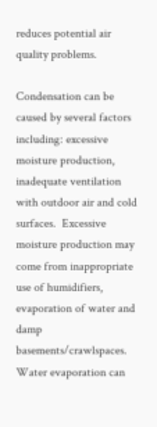reduces potential air quality problems.

Condensation can be caused by several factors including: excessive moisture production, inadequate ventilation with outdoor air and cold surfaces.  Excessive moisture production may come from inappropriate use of humidifiers, evaporation of water and damp basements/crawlspaces.  Water evaporation can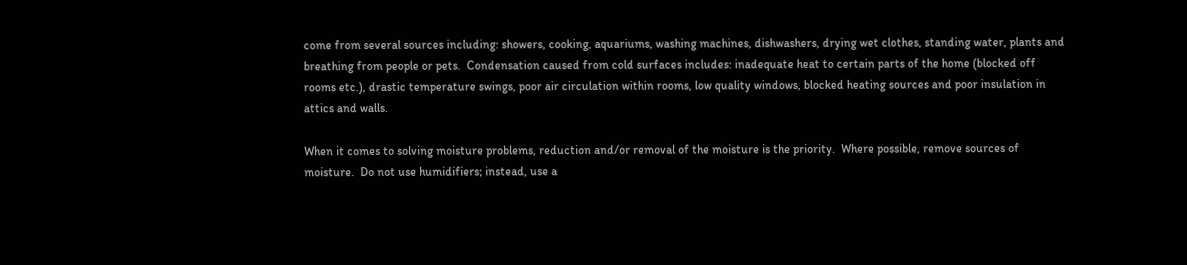come from several sources including: showers, cooking, aquariums, washing machines, dishwashers, drying wet clothes, standing water, plants and breathing from people or pets.  Condensation caused from cold surfaces includes: inadequate heat to certain parts of the home (blocked off rooms etc.), drastic temperature swings, poor air circulation within rooms, low quality windows, blocked heating sources and poor insulation in attics and walls.

When it comes to solving moisture problems, reduction and/or removal of the moisture is the priority.  Where possible, remove sources of moisture.  Do not use humidifiers; instead, use a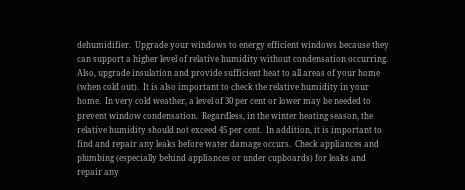dehumidifier.  Upgrade your windows to energy efficient windows because they can support a higher level of relative humidity without condensation occurring.  Also, upgrade insulation and provide sufficient heat to all areas of your home (when cold out).  It is also important to check the relative humidity in your home.  In very cold weather, a level of 30 per cent or lower may be needed to prevent window condensation.  Regardless, in the winter heating season, the relative humidity should not exceed 45 per cent.  In addition, it is important to find and repair any leaks before water damage occurs.  Check appliances and plumbing (especially behind appliances or under cupboards) for leaks and repair any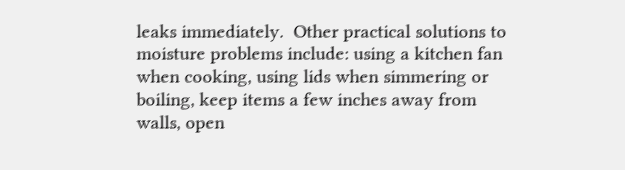leaks immediately.  Other practical solutions to moisture problems include: using a kitchen fan when cooking, using lids when simmering or boiling, keep items a few inches away from walls, open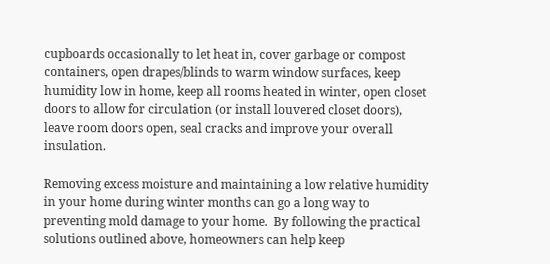cupboards occasionally to let heat in, cover garbage or compost containers, open drapes/blinds to warm window surfaces, keep humidity low in home, keep all rooms heated in winter, open closet doors to allow for circulation (or install louvered closet doors), leave room doors open, seal cracks and improve your overall insulation.

Removing excess moisture and maintaining a low relative humidity in your home during winter months can go a long way to preventing mold damage to your home.  By following the practical solutions outlined above, homeowners can help keep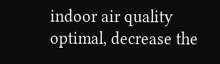indoor air quality optimal, decrease the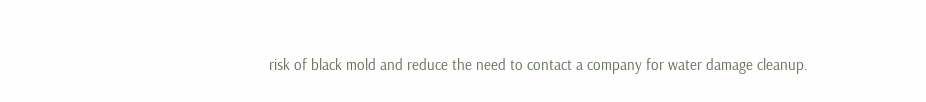risk of black mold and reduce the need to contact a company for water damage cleanup.